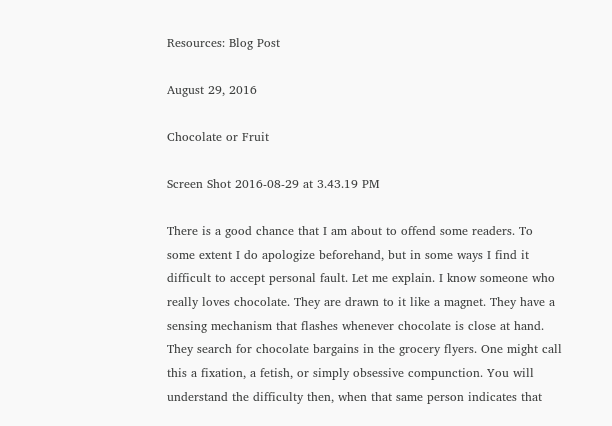Resources: Blog Post

August 29, 2016

Chocolate or Fruit

Screen Shot 2016-08-29 at 3.43.19 PM

There is a good chance that I am about to offend some readers. To some extent I do apologize beforehand, but in some ways I find it difficult to accept personal fault. Let me explain. I know someone who really loves chocolate. They are drawn to it like a magnet. They have a sensing mechanism that flashes whenever chocolate is close at hand. They search for chocolate bargains in the grocery flyers. One might call this a fixation, a fetish, or simply obsessive compunction. You will understand the difficulty then, when that same person indicates that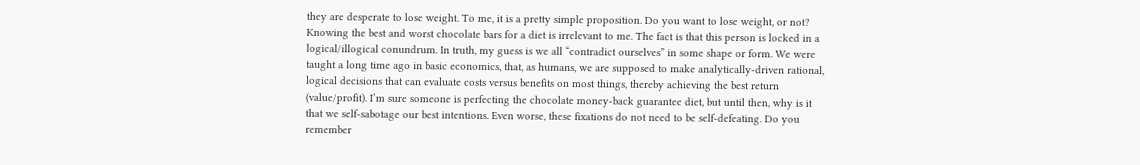they are desperate to lose weight. To me, it is a pretty simple proposition. Do you want to lose weight, or not? Knowing the best and worst chocolate bars for a diet is irrelevant to me. The fact is that this person is locked in a logical/illogical conundrum. In truth, my guess is we all “contradict ourselves” in some shape or form. We were taught a long time ago in basic economics, that, as humans, we are supposed to make analytically-driven rational, logical decisions that can evaluate costs versus benefits on most things, thereby achieving the best return (value/profit). I’m sure someone is perfecting the chocolate money-back guarantee diet, but until then, why is it that we self-sabotage our best intentions. Even worse, these fixations do not need to be self-defeating. Do you remember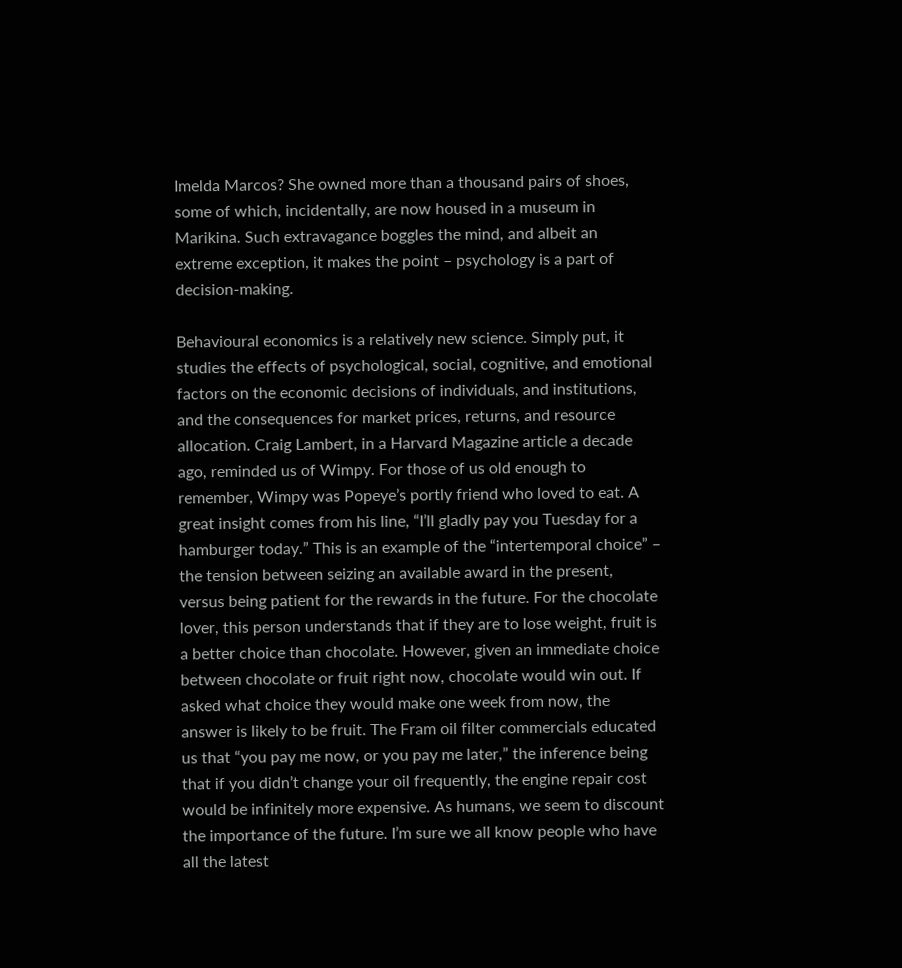Imelda Marcos? She owned more than a thousand pairs of shoes, some of which, incidentally, are now housed in a museum in Marikina. Such extravagance boggles the mind, and albeit an extreme exception, it makes the point – psychology is a part of decision-making.

Behavioural economics is a relatively new science. Simply put, it studies the effects of psychological, social, cognitive, and emotional factors on the economic decisions of individuals, and institutions, and the consequences for market prices, returns, and resource allocation. Craig Lambert, in a Harvard Magazine article a decade ago, reminded us of Wimpy. For those of us old enough to remember, Wimpy was Popeye’s portly friend who loved to eat. A great insight comes from his line, “I’ll gladly pay you Tuesday for a hamburger today.” This is an example of the “intertemporal choice” – the tension between seizing an available award in the present, versus being patient for the rewards in the future. For the chocolate lover, this person understands that if they are to lose weight, fruit is a better choice than chocolate. However, given an immediate choice between chocolate or fruit right now, chocolate would win out. If asked what choice they would make one week from now, the answer is likely to be fruit. The Fram oil filter commercials educated us that “you pay me now, or you pay me later,” the inference being that if you didn’t change your oil frequently, the engine repair cost would be infinitely more expensive. As humans, we seem to discount the importance of the future. I’m sure we all know people who have all the latest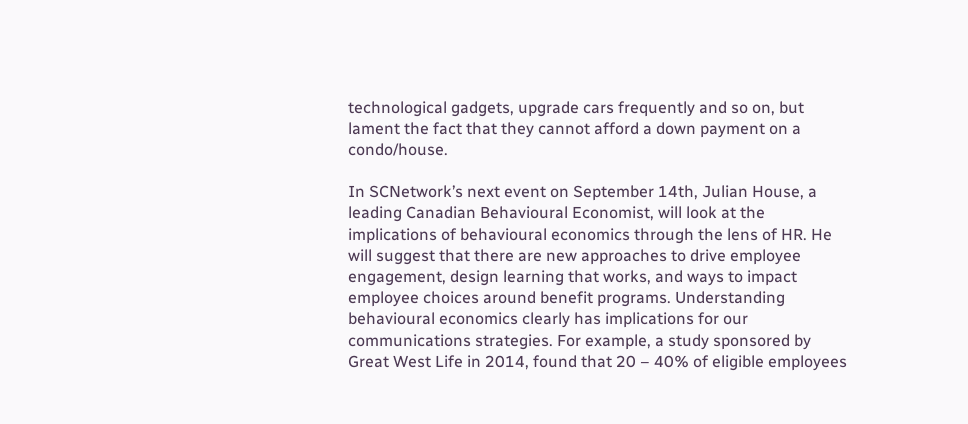technological gadgets, upgrade cars frequently and so on, but lament the fact that they cannot afford a down payment on a condo/house.

In SCNetwork’s next event on September 14th, Julian House, a leading Canadian Behavioural Economist, will look at the implications of behavioural economics through the lens of HR. He will suggest that there are new approaches to drive employee engagement, design learning that works, and ways to impact employee choices around benefit programs. Understanding behavioural economics clearly has implications for our communications strategies. For example, a study sponsored by Great West Life in 2014, found that 20 – 40% of eligible employees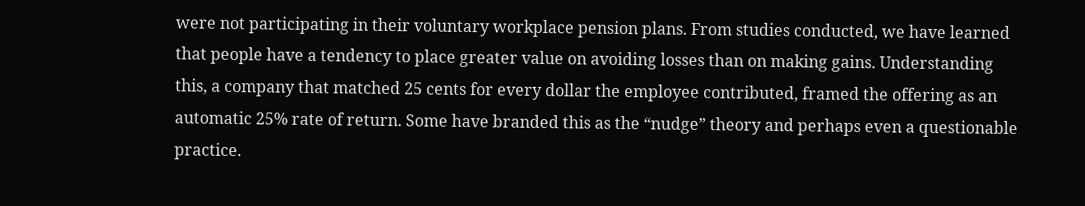were not participating in their voluntary workplace pension plans. From studies conducted, we have learned that people have a tendency to place greater value on avoiding losses than on making gains. Understanding this, a company that matched 25 cents for every dollar the employee contributed, framed the offering as an automatic 25% rate of return. Some have branded this as the “nudge” theory and perhaps even a questionable practice.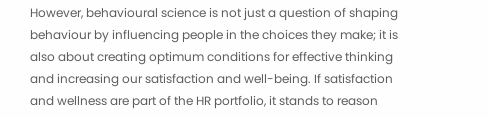However, behavioural science is not just a question of shaping behaviour by influencing people in the choices they make; it is also about creating optimum conditions for effective thinking and increasing our satisfaction and well-being. If satisfaction and wellness are part of the HR portfolio, it stands to reason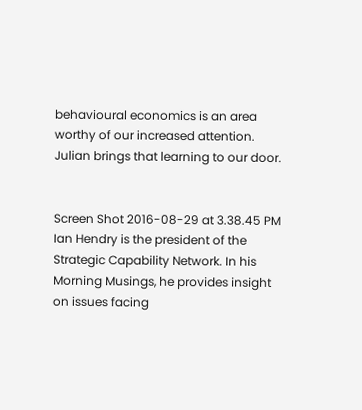behavioural economics is an area worthy of our increased attention. Julian brings that learning to our door.


Screen Shot 2016-08-29 at 3.38.45 PM
Ian Hendry is the president of the Strategic Capability Network. In his Morning Musings, he provides insight on issues facing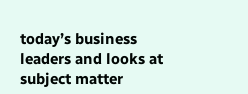today’s business leaders and looks at subject matter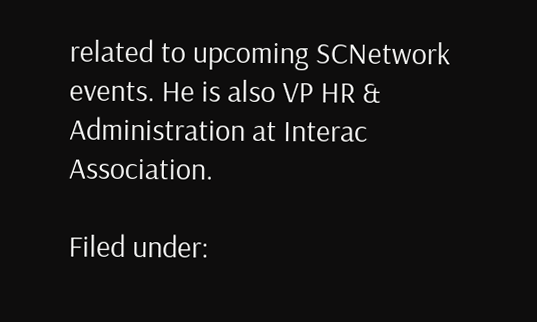related to upcoming SCNetwork events. He is also VP HR & Administration at Interac Association.

Filed under: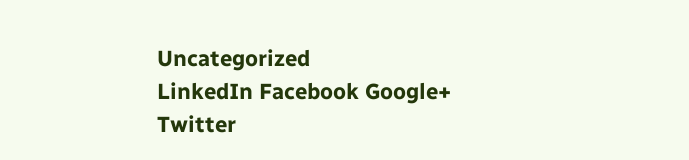Uncategorized
LinkedIn Facebook Google+ Twitter